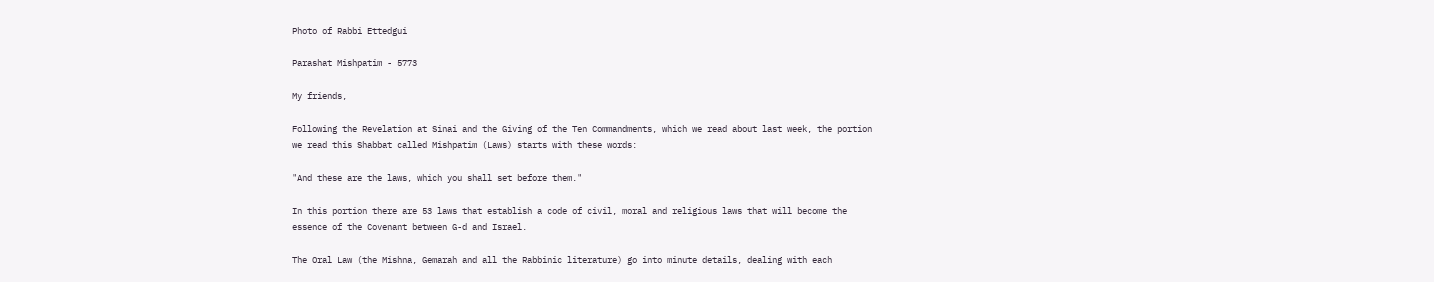Photo of Rabbi Ettedgui

Parashat Mishpatim - 5773

My friends,

Following the Revelation at Sinai and the Giving of the Ten Commandments, which we read about last week, the portion we read this Shabbat called Mishpatim (Laws) starts with these words:

"And these are the laws, which you shall set before them."

In this portion there are 53 laws that establish a code of civil, moral and religious laws that will become the essence of the Covenant between G-d and Israel.

The Oral Law (the Mishna, Gemarah and all the Rabbinic literature) go into minute details, dealing with each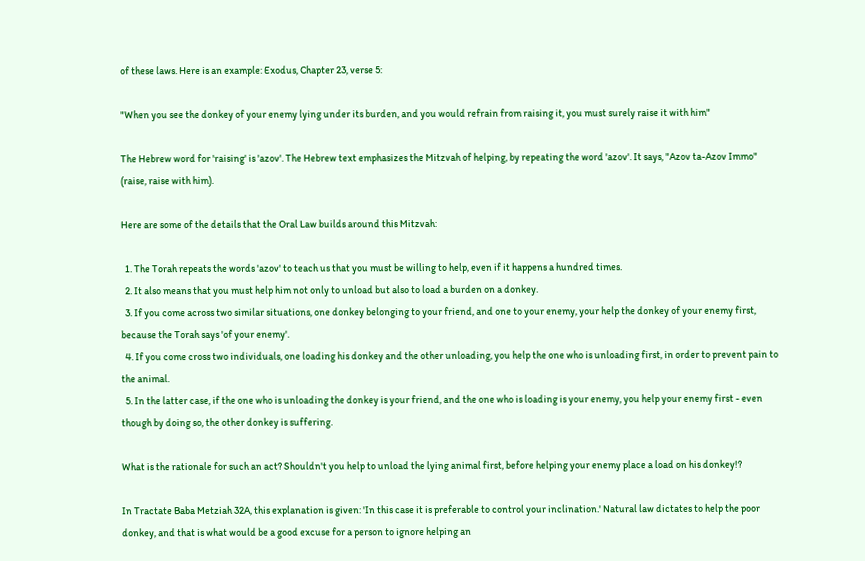of these laws. Here is an example: Exodus, Chapter 23, verse 5:

"When you see the donkey of your enemy lying under its burden, and you would refrain from raising it, you must surely raise it with him"

The Hebrew word for 'raising' is 'azov'. The Hebrew text emphasizes the Mitzvah of helping, by repeating the word 'azov'. It says, "Azov ta-Azov Immo" (raise, raise with him).

Here are some of the details that the Oral Law builds around this Mitzvah:

  1. The Torah repeats the words 'azov' to teach us that you must be willing to help, even if it happens a hundred times.
  2. It also means that you must help him not only to unload but also to load a burden on a donkey.
  3. If you come across two similar situations, one donkey belonging to your friend, and one to your enemy, your help the donkey of your enemy first, because the Torah says 'of your enemy'.
  4. If you come cross two individuals, one loading his donkey and the other unloading, you help the one who is unloading first, in order to prevent pain to the animal.
  5. In the latter case, if the one who is unloading the donkey is your friend, and the one who is loading is your enemy, you help your enemy first - even though by doing so, the other donkey is suffering.

What is the rationale for such an act? Shouldn't you help to unload the lying animal first, before helping your enemy place a load on his donkey!?

In Tractate Baba Metziah 32A, this explanation is given: 'In this case it is preferable to control your inclination.' Natural law dictates to help the poor donkey, and that is what would be a good excuse for a person to ignore helping an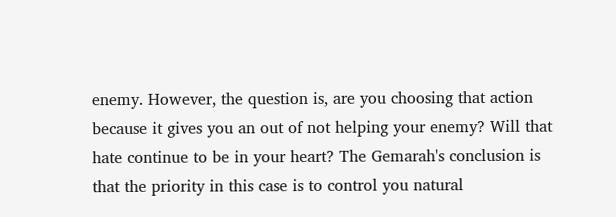enemy. However, the question is, are you choosing that action because it gives you an out of not helping your enemy? Will that hate continue to be in your heart? The Gemarah's conclusion is that the priority in this case is to control you natural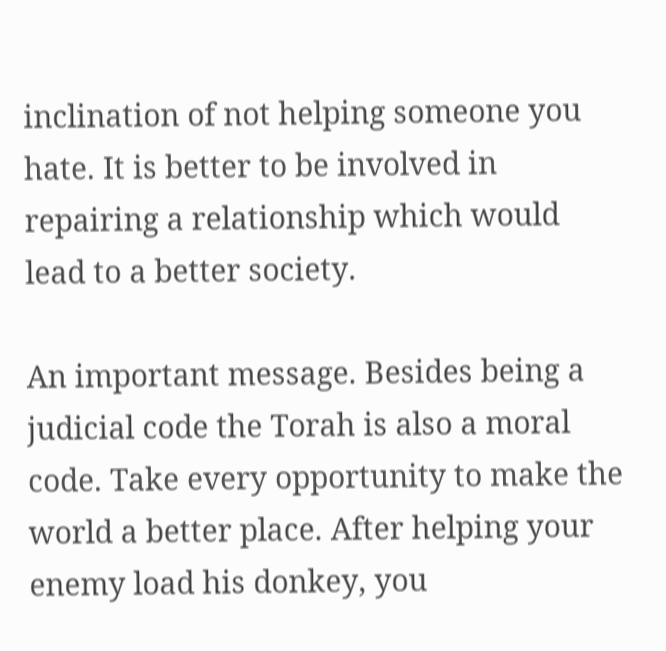inclination of not helping someone you hate. It is better to be involved in repairing a relationship which would lead to a better society.

An important message. Besides being a judicial code the Torah is also a moral code. Take every opportunity to make the world a better place. After helping your enemy load his donkey, you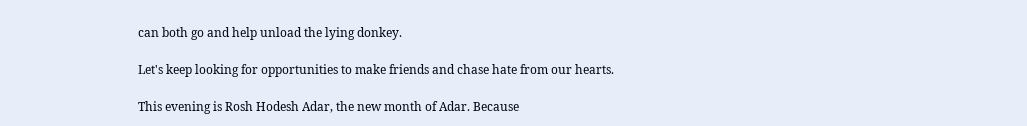can both go and help unload the lying donkey.

Let's keep looking for opportunities to make friends and chase hate from our hearts.

This evening is Rosh Hodesh Adar, the new month of Adar. Because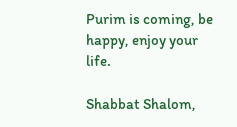Purim is coming, be happy, enjoy your life.

Shabbat Shalom,